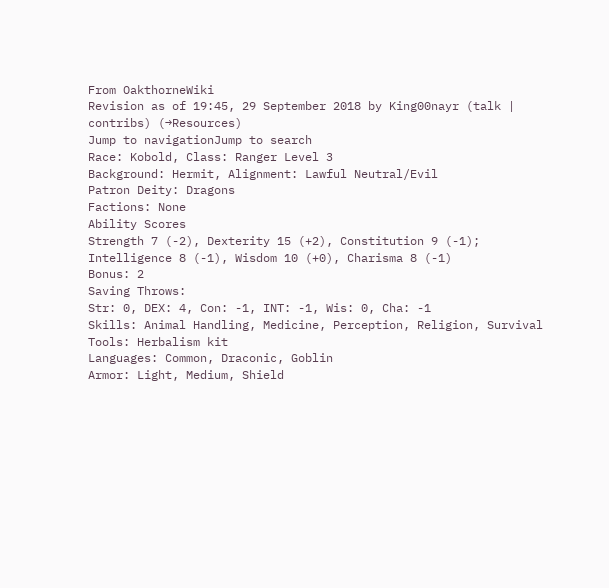From OakthorneWiki
Revision as of 19:45, 29 September 2018 by King00nayr (talk | contribs) (→Resources)
Jump to navigationJump to search
Race: Kobold, Class: Ranger Level 3
Background: Hermit, Alignment: Lawful Neutral/Evil
Patron Deity: Dragons
Factions: None
Ability Scores
Strength 7 (-2), Dexterity 15 (+2), Constitution 9 (-1);
Intelligence 8 (-1), Wisdom 10 (+0), Charisma 8 (-1)
Bonus: 2
Saving Throws:
Str: 0, DEX: 4, Con: -1, INT: -1, Wis: 0, Cha: -1
Skills: Animal Handling, Medicine, Perception, Religion, Survival
Tools: Herbalism kit
Languages: Common, Draconic, Goblin
Armor: Light, Medium, Shield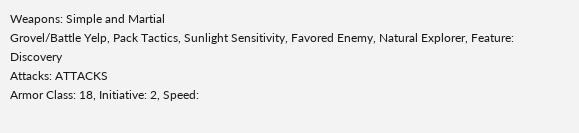Weapons: Simple and Martial
Grovel/Battle Yelp, Pack Tactics, Sunlight Sensitivity, Favored Enemy, Natural Explorer, Feature: Discovery
Attacks: ATTACKS
Armor Class: 18, Initiative: 2, Speed: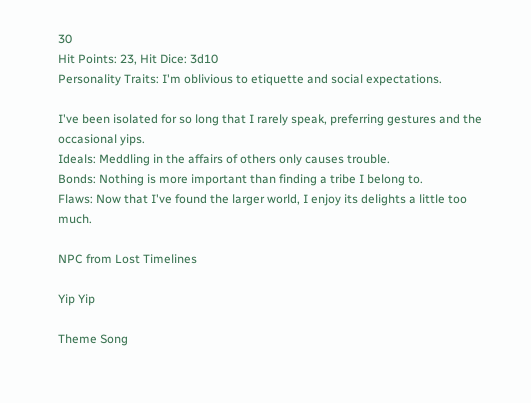30
Hit Points: 23, Hit Dice: 3d10
Personality Traits: I'm oblivious to etiquette and social expectations.

I've been isolated for so long that I rarely speak, preferring gestures and the occasional yips.
Ideals: Meddling in the affairs of others only causes trouble.
Bonds: Nothing is more important than finding a tribe I belong to.
Flaws: Now that I've found the larger world, I enjoy its delights a little too much.

NPC from Lost Timelines

Yip Yip

Theme Song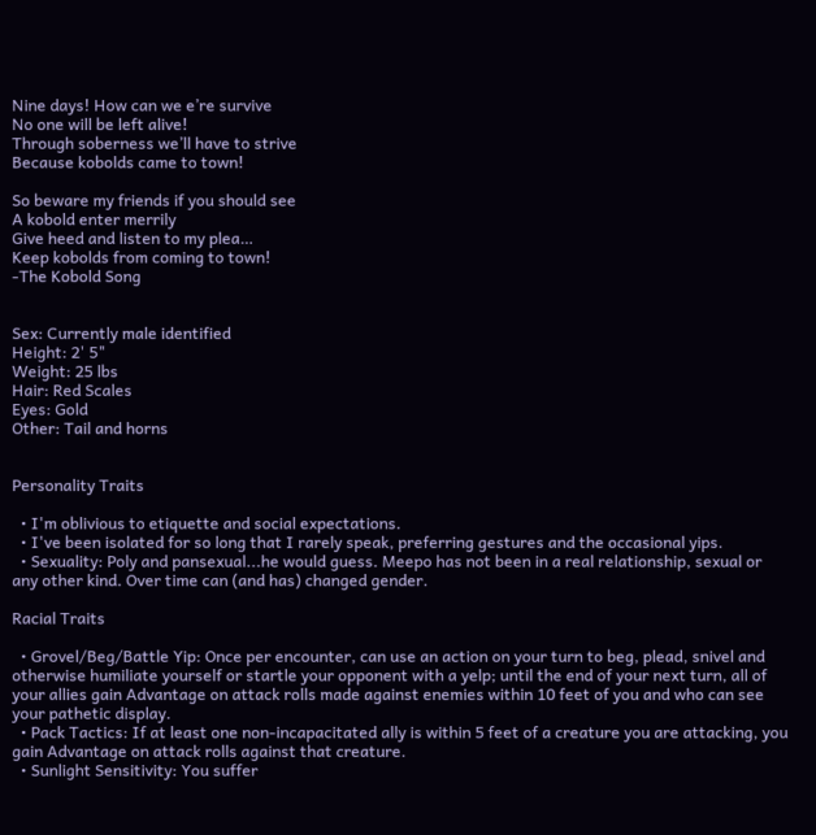Nine days! How can we e’re survive
No one will be left alive!
Through soberness we’ll have to strive
Because kobolds came to town!

So beware my friends if you should see
A kobold enter merrily
Give heed and listen to my plea…
Keep kobolds from coming to town!
-The Kobold Song


Sex: Currently male identified
Height: 2' 5"
Weight: 25 lbs
Hair: Red Scales
Eyes: Gold
Other: Tail and horns


Personality Traits

  • I'm oblivious to etiquette and social expectations.
  • I've been isolated for so long that I rarely speak, preferring gestures and the occasional yips.
  • Sexuality: Poly and pansexual...he would guess. Meepo has not been in a real relationship, sexual or any other kind. Over time can (and has) changed gender.

Racial Traits

  • Grovel/Beg/Battle Yip: Once per encounter, can use an action on your turn to beg, plead, snivel and otherwise humiliate yourself or startle your opponent with a yelp; until the end of your next turn, all of your allies gain Advantage on attack rolls made against enemies within 10 feet of you and who can see your pathetic display.
  • Pack Tactics: If at least one non-incapacitated ally is within 5 feet of a creature you are attacking, you gain Advantage on attack rolls against that creature.
  • Sunlight Sensitivity: You suffer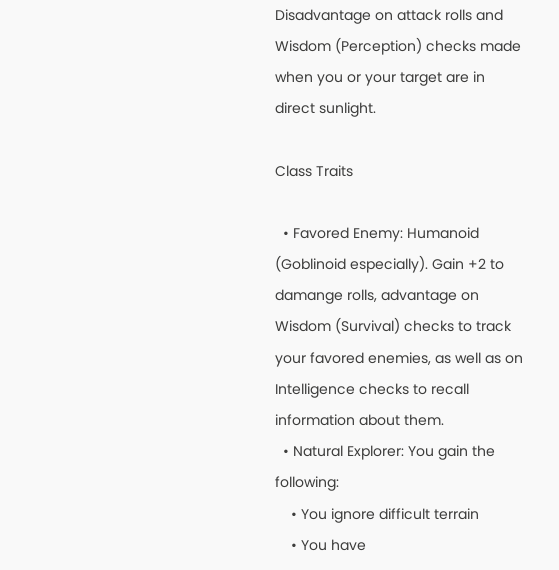Disadvantage on attack rolls and Wisdom (Perception) checks made when you or your target are in direct sunlight.

Class Traits

  • Favored Enemy: Humanoid (Goblinoid especially). Gain +2 to damange rolls, advantage on Wisdom (Survival) checks to track your favored enemies, as well as on Intelligence checks to recall information about them.
  • Natural Explorer: You gain the following:
    • You ignore difficult terrain
    • You have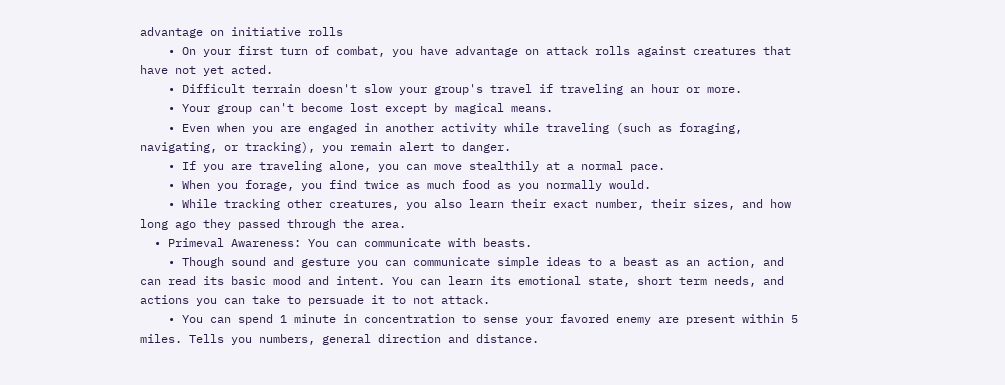advantage on initiative rolls
    • On your first turn of combat, you have advantage on attack rolls against creatures that have not yet acted.
    • Difficult terrain doesn't slow your group's travel if traveling an hour or more.
    • Your group can't become lost except by magical means.
    • Even when you are engaged in another activity while traveling (such as foraging, navigating, or tracking), you remain alert to danger.
    • If you are traveling alone, you can move stealthily at a normal pace.
    • When you forage, you find twice as much food as you normally would.
    • While tracking other creatures, you also learn their exact number, their sizes, and how long ago they passed through the area.
  • Primeval Awareness: You can communicate with beasts.
    • Though sound and gesture you can communicate simple ideas to a beast as an action, and can read its basic mood and intent. You can learn its emotional state, short term needs, and actions you can take to persuade it to not attack.
    • You can spend 1 minute in concentration to sense your favored enemy are present within 5 miles. Tells you numbers, general direction and distance.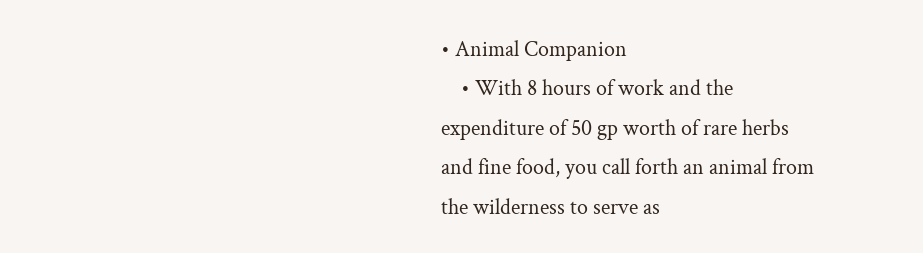• Animal Companion
    • With 8 hours of work and the expenditure of 50 gp worth of rare herbs and fine food, you call forth an animal from the wilderness to serve as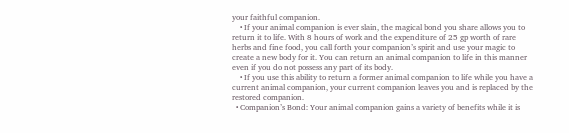your faithful companion.
    • If your animal companion is ever slain, the magical bond you share allows you to return it to life. With 8 hours of work and the expenditure of 25 gp worth of rare herbs and fine food, you call forth your companion’s spirit and use your magic to create a new body for it. You can return an animal companion to life in this manner even if you do not possess any part of its body.
    • If you use this ability to return a former animal companion to life while you have a current animal companion, your current companion leaves you and is replaced by the restored companion.
  • Companion’s Bond: Your animal companion gains a variety of benefits while it is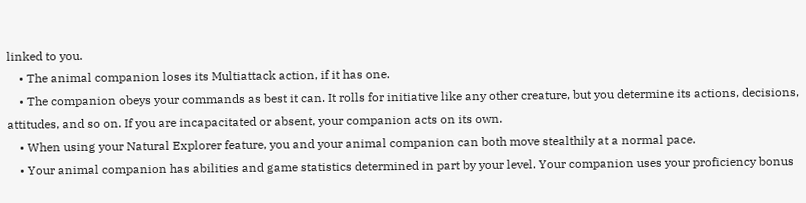linked to you.
    • The animal companion loses its Multiattack action, if it has one.
    • The companion obeys your commands as best it can. It rolls for initiative like any other creature, but you determine its actions, decisions, attitudes, and so on. If you are incapacitated or absent, your companion acts on its own.
    • When using your Natural Explorer feature, you and your animal companion can both move stealthily at a normal pace.
    • Your animal companion has abilities and game statistics determined in part by your level. Your companion uses your proficiency bonus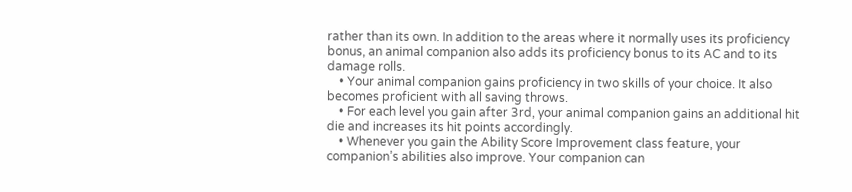rather than its own. In addition to the areas where it normally uses its proficiency bonus, an animal companion also adds its proficiency bonus to its AC and to its damage rolls.
    • Your animal companion gains proficiency in two skills of your choice. It also becomes proficient with all saving throws.
    • For each level you gain after 3rd, your animal companion gains an additional hit die and increases its hit points accordingly.
    • Whenever you gain the Ability Score Improvement class feature, your companion’s abilities also improve. Your companion can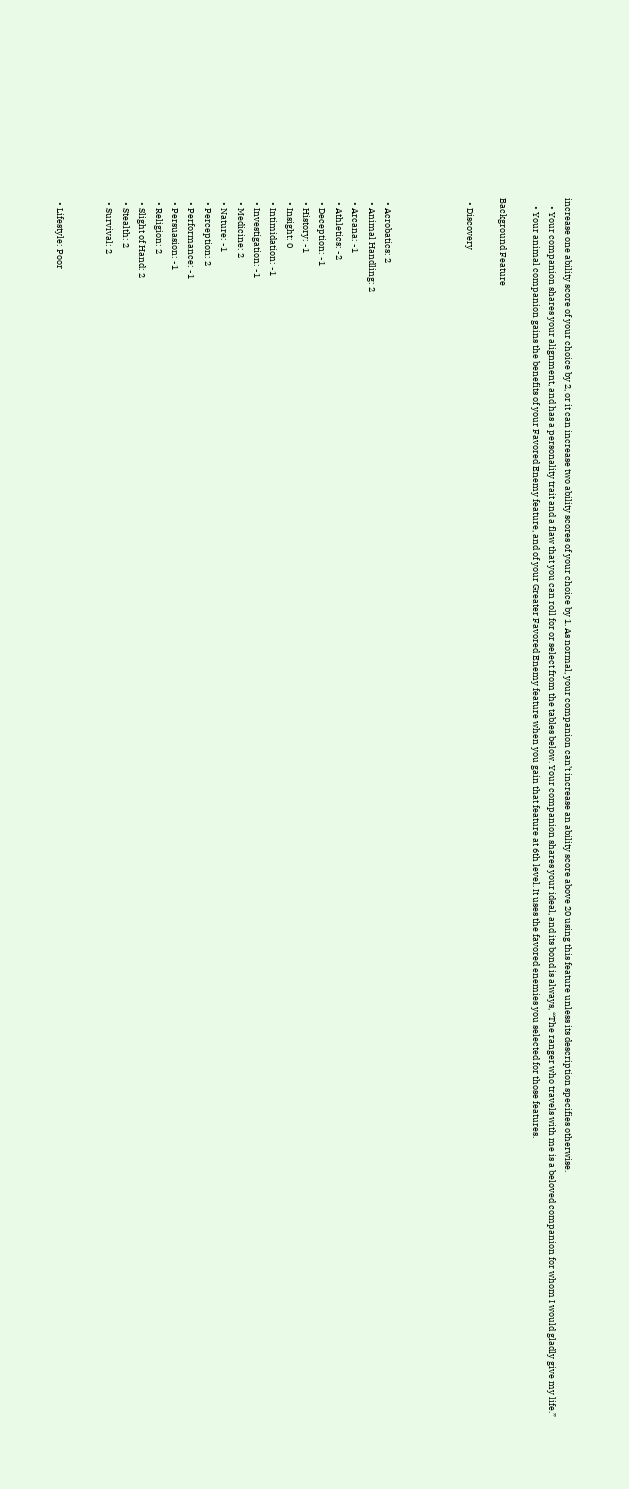increase one ability score of your choice by 2, or it can increase two ability scores of your choice by 1. As normal, your companion can’t increase an ability score above 20 using this feature unless its description specifies otherwise.
    • Your companion shares your alignment, and has a personality trait and a flaw that you can roll for or select from the tables below. Your companion shares your ideal, and its bond is always, “The ranger who travels with me is a beloved companion for whom I would gladly give my life.”
    • Your animal companion gains the benefits of your Favored Enemy feature, and of your Greater Favored Enemy feature when you gain that feature at 6th level. It uses the favored enemies you selected for those features.

Background Feature

  • Discovery




  • Acrobatics: 2
  • Animal Handling: 2
  • Arcana: -1
  • Athletics: -2
  • Deception: -1
  • History: -1
  • Insight: 0
  • Intimidation: -1
  • Investigation: -1
  • Medicine: 2
  • Nature: -1
  • Perception: 2
  • Performance: -1
  • Persuasion: -1
  • Religion: 2
  • Slight of Hand: 2
  • Stealth: 2
  • Survival: 2


  • Lifestyle: Poor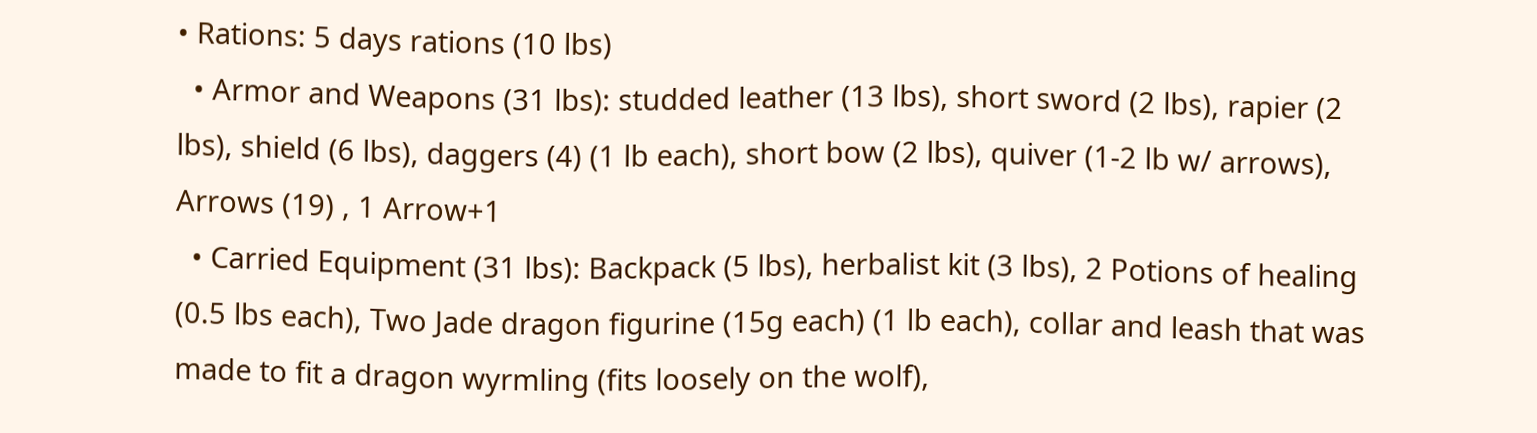• Rations: 5 days rations (10 lbs)
  • Armor and Weapons (31 lbs): studded leather (13 lbs), short sword (2 lbs), rapier (2 lbs), shield (6 lbs), daggers (4) (1 lb each), short bow (2 lbs), quiver (1-2 lb w/ arrows), Arrows (19) , 1 Arrow+1
  • Carried Equipment (31 lbs): Backpack (5 lbs), herbalist kit (3 lbs), 2 Potions of healing (0.5 lbs each), Two Jade dragon figurine (15g each) (1 lb each), collar and leash that was made to fit a dragon wyrmling (fits loosely on the wolf),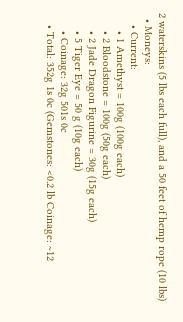2 waterskins (5 lbs each full), and a 50 feet of hemp rope (10 lbs)
  • Moneys:
    • Current:
      • 1 Amethyst = 100g (100g each)
      • 2 Bloodstone = 100g (50g each)
      • 2 Jade Dragon Figurine = 30g (15g each)
      • 5 Tiger Eye = 50 g (10g each)
      • Coinage: 32g 501s 0c
    • Total: 352g 1s 0c (Gemstones: <0.2 lb Coinage: ~12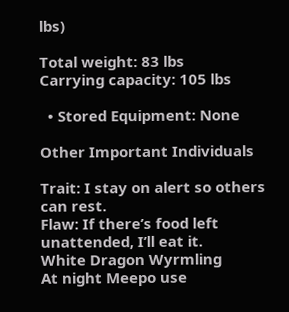lbs)

Total weight: 83 lbs
Carrying capacity: 105 lbs

  • Stored Equipment: None

Other Important Individuals

Trait: I stay on alert so others can rest.
Flaw: If there’s food left unattended, I’ll eat it.
White Dragon Wyrmling
At night Meepo use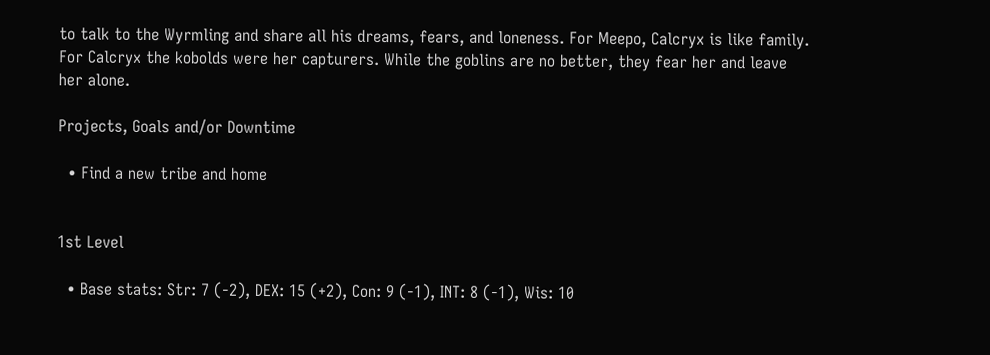to talk to the Wyrmling and share all his dreams, fears, and loneness. For Meepo, Calcryx is like family. For Calcryx the kobolds were her capturers. While the goblins are no better, they fear her and leave her alone.

Projects, Goals and/or Downtime

  • Find a new tribe and home


1st Level

  • Base stats: Str: 7 (-2), DEX: 15 (+2), Con: 9 (-1), INT: 8 (-1), Wis: 10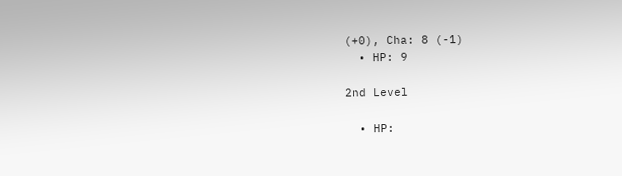(+0), Cha: 8 (-1)
  • HP: 9

2nd Level

  • HP: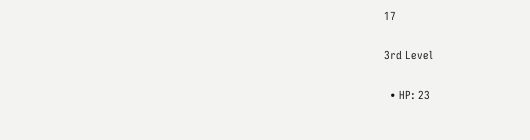17

3rd Level

  • HP: 23